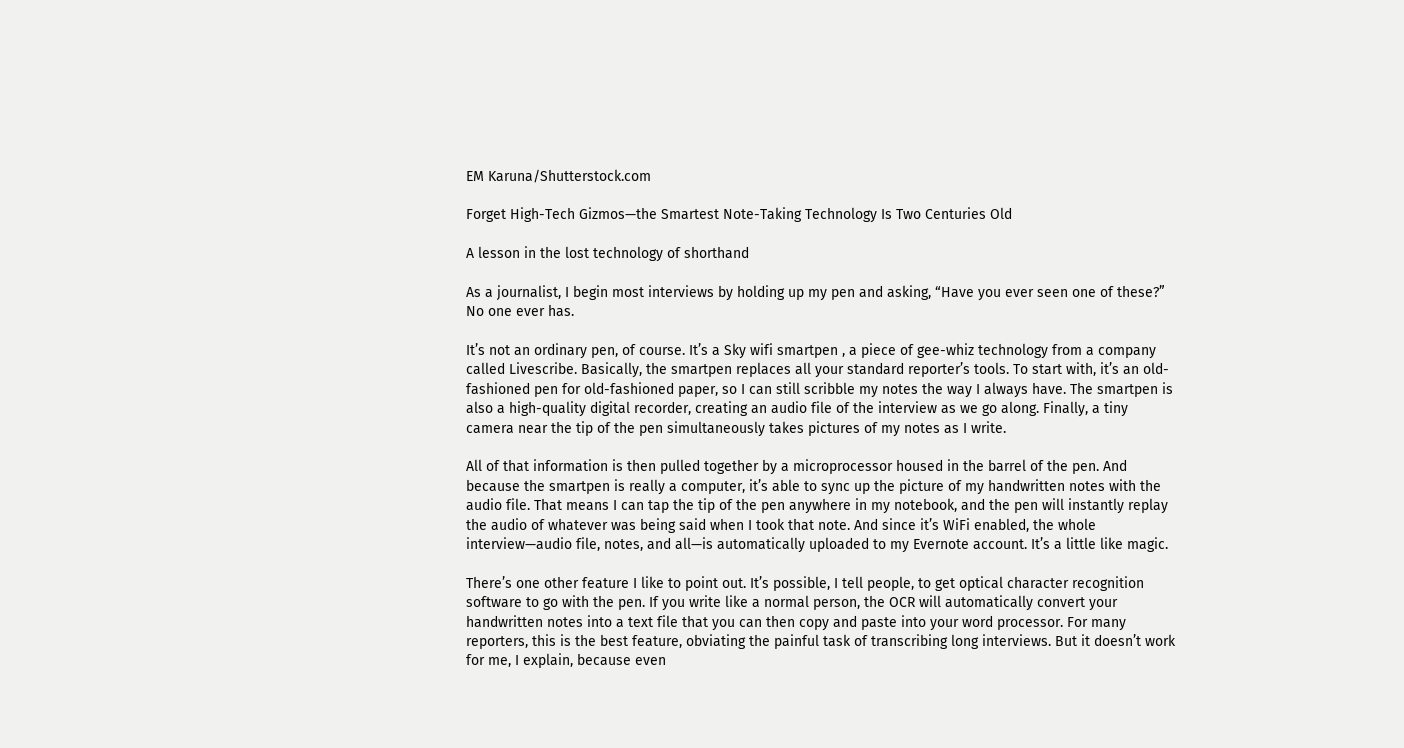EM Karuna/Shutterstock.com

Forget High-Tech Gizmos—the Smartest Note-Taking Technology Is Two Centuries Old

A lesson in the lost technology of shorthand

As a journalist, I begin most interviews by holding up my pen and asking, “Have you ever seen one of these?” No one ever has.

It’s not an ordinary pen, of course. It’s a Sky wifi smartpen , a piece of gee-whiz technology from a company called Livescribe. Basically, the smartpen replaces all your standard reporter’s tools. To start with, it’s an old-fashioned pen for old-fashioned paper, so I can still scribble my notes the way I always have. The smartpen is also a high-quality digital recorder, creating an audio file of the interview as we go along. Finally, a tiny camera near the tip of the pen simultaneously takes pictures of my notes as I write.

All of that information is then pulled together by a microprocessor housed in the barrel of the pen. And because the smartpen is really a computer, it’s able to sync up the picture of my handwritten notes with the audio file. That means I can tap the tip of the pen anywhere in my notebook, and the pen will instantly replay the audio of whatever was being said when I took that note. And since it’s WiFi enabled, the whole interview—audio file, notes, and all—is automatically uploaded to my Evernote account. It’s a little like magic.

There’s one other feature I like to point out. It’s possible, I tell people, to get optical character recognition software to go with the pen. If you write like a normal person, the OCR will automatically convert your handwritten notes into a text file that you can then copy and paste into your word processor. For many reporters, this is the best feature, obviating the painful task of transcribing long interviews. But it doesn’t work for me, I explain, because even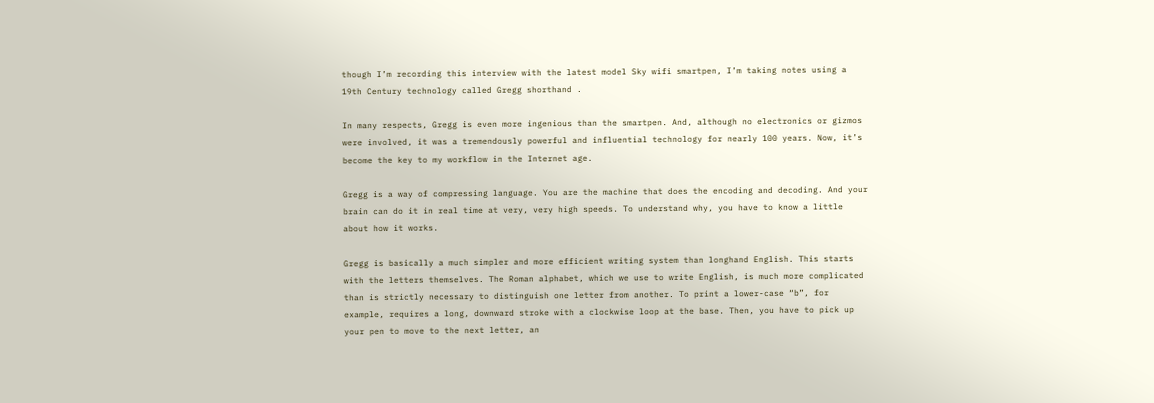though I’m recording this interview with the latest model Sky wifi smartpen, I’m taking notes using a 19th Century technology called Gregg shorthand .

In many respects, Gregg is even more ingenious than the smartpen. And, although no electronics or gizmos were involved, it was a tremendously powerful and influential technology for nearly 100 years. Now, it’s become the key to my workflow in the Internet age.

Gregg is a way of compressing language. You are the machine that does the encoding and decoding. And your brain can do it in real time at very, very high speeds. To understand why, you have to know a little about how it works.

Gregg is basically a much simpler and more efficient writing system than longhand English. This starts with the letters themselves. The Roman alphabet, which we use to write English, is much more complicated than is strictly necessary to distinguish one letter from another. To print a lower-case “b”, for example, requires a long, downward stroke with a clockwise loop at the base. Then, you have to pick up your pen to move to the next letter, an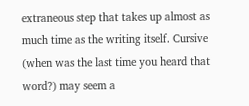extraneous step that takes up almost as much time as the writing itself. Cursive (when was the last time you heard that word?) may seem a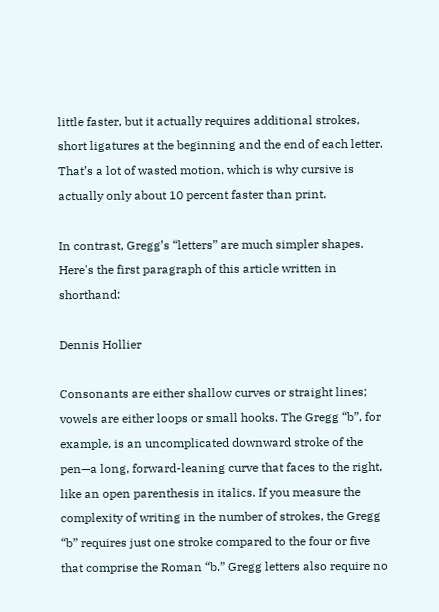little faster, but it actually requires additional strokes, short ligatures at the beginning and the end of each letter. That’s a lot of wasted motion, which is why cursive is actually only about 10 percent faster than print.

In contrast, Gregg’s “letters” are much simpler shapes. Here's the first paragraph of this article written in shorthand:

Dennis Hollier

Consonants are either shallow curves or straight lines; vowels are either loops or small hooks. The Gregg “b”, for example, is an uncomplicated downward stroke of the pen—a long, forward-leaning curve that faces to the right, like an open parenthesis in italics. If you measure the complexity of writing in the number of strokes, the Gregg “b” requires just one stroke compared to the four or five that comprise the Roman “b.” Gregg letters also require no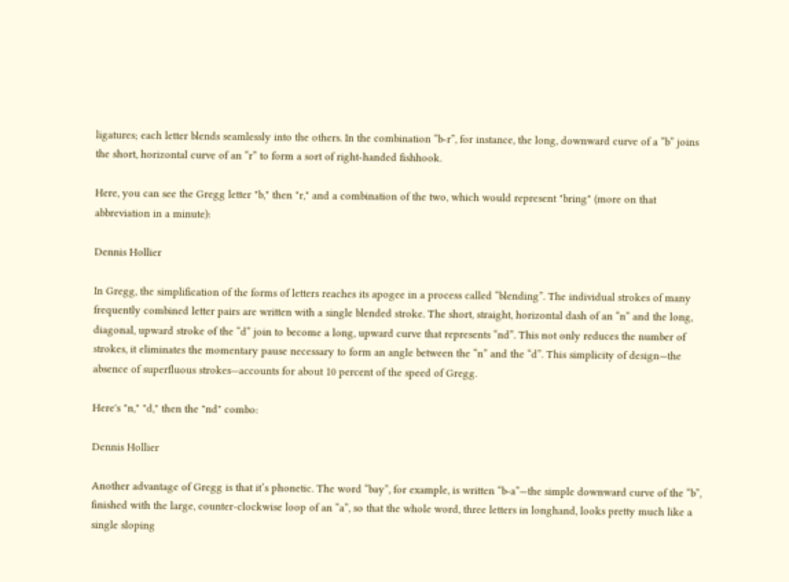ligatures; each letter blends seamlessly into the others. In the combination “b-r”, for instance, the long, downward curve of a “b” joins the short, horizontal curve of an “r” to form a sort of right-handed fishhook.

Here, you can see the Gregg letter "b," then "r," and a combination of the two, which would represent "bring" (more on that abbreviation in a minute):

Dennis Hollier

In Gregg, the simplification of the forms of letters reaches its apogee in a process called “blending”. The individual strokes of many frequently combined letter pairs are written with a single blended stroke. The short, straight, horizontal dash of an “n” and the long, diagonal, upward stroke of the “d” join to become a long, upward curve that represents “nd”. This not only reduces the number of strokes, it eliminates the momentary pause necessary to form an angle between the “n” and the “d”. This simplicity of design—the absence of superfluous strokes—accounts for about 10 percent of the speed of Gregg.

Here's "n," "d," then the "nd" combo:

Dennis Hollier

Another advantage of Gregg is that it’s phonetic. The word “bay”, for example, is written “b-a”—the simple downward curve of the “b”, finished with the large, counter-clockwise loop of an “a”, so that the whole word, three letters in longhand, looks pretty much like a single sloping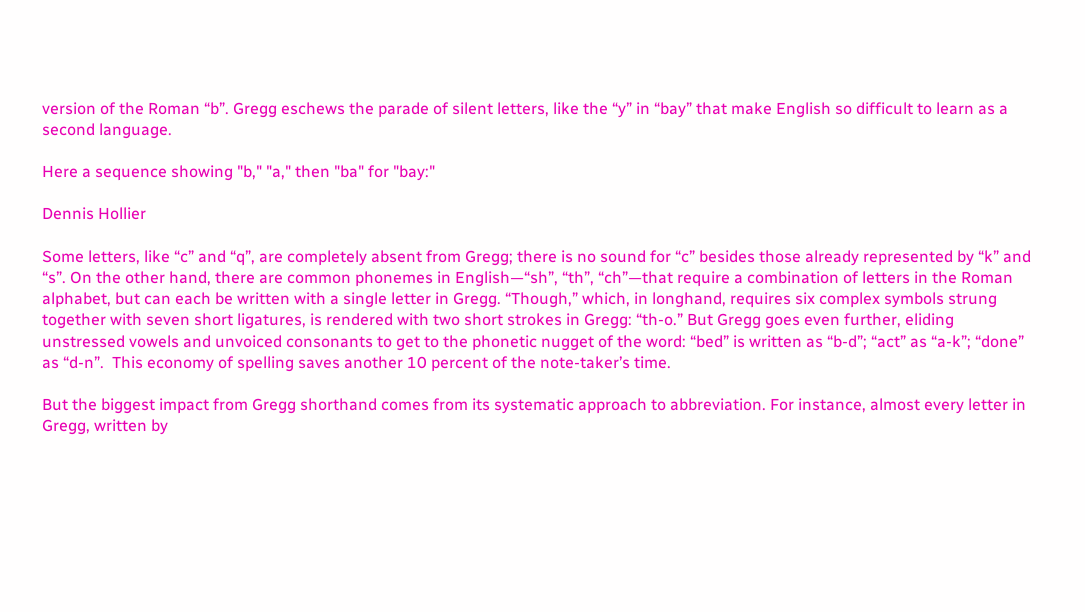version of the Roman “b”. Gregg eschews the parade of silent letters, like the “y” in “bay” that make English so difficult to learn as a second language.

Here a sequence showing "b," "a," then "ba" for "bay:"

Dennis Hollier

Some letters, like “c” and “q”, are completely absent from Gregg; there is no sound for “c” besides those already represented by “k” and “s”. On the other hand, there are common phonemes in English—“sh”, “th”, “ch”—that require a combination of letters in the Roman alphabet, but can each be written with a single letter in Gregg. “Though,” which, in longhand, requires six complex symbols strung together with seven short ligatures, is rendered with two short strokes in Gregg: “th-o.” But Gregg goes even further, eliding unstressed vowels and unvoiced consonants to get to the phonetic nugget of the word: “bed” is written as “b-d”; “act” as “a-k”; “done” as “d-n”.  This economy of spelling saves another 10 percent of the note-taker’s time.

But the biggest impact from Gregg shorthand comes from its systematic approach to abbreviation. For instance, almost every letter in Gregg, written by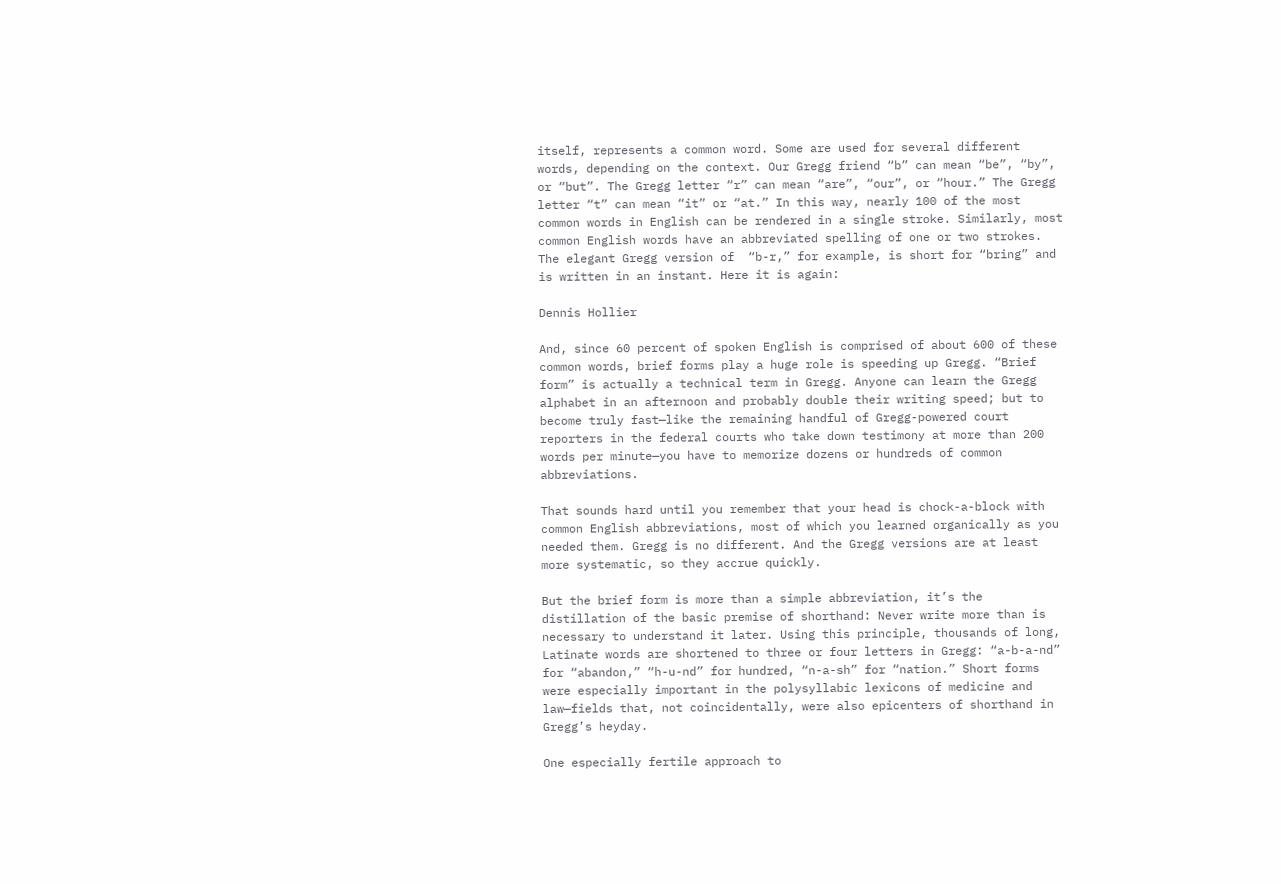itself, represents a common word. Some are used for several different words, depending on the context. Our Gregg friend “b” can mean “be”, “by”, or “but”. The Gregg letter “r” can mean “are”, “our”, or “hour.” The Gregg letter “t” can mean “it” or “at.” In this way, nearly 100 of the most common words in English can be rendered in a single stroke. Similarly, most common English words have an abbreviated spelling of one or two strokes. The elegant Gregg version of  “b-r,” for example, is short for “bring” and is written in an instant. Here it is again:

Dennis Hollier

And, since 60 percent of spoken English is comprised of about 600 of these common words, brief forms play a huge role is speeding up Gregg. “Brief form” is actually a technical term in Gregg. Anyone can learn the Gregg alphabet in an afternoon and probably double their writing speed; but to become truly fast—like the remaining handful of Gregg-powered court reporters in the federal courts who take down testimony at more than 200 words per minute—you have to memorize dozens or hundreds of common abbreviations.

That sounds hard until you remember that your head is chock-a-block with common English abbreviations, most of which you learned organically as you needed them. Gregg is no different. And the Gregg versions are at least more systematic, so they accrue quickly.

But the brief form is more than a simple abbreviation, it’s the distillation of the basic premise of shorthand: Never write more than is necessary to understand it later. Using this principle, thousands of long, Latinate words are shortened to three or four letters in Gregg: “a-b-a-nd” for “abandon,” “h-u-nd” for hundred, “n-a-sh” for “nation.” Short forms were especially important in the polysyllabic lexicons of medicine and law—fields that, not coincidentally, were also epicenters of shorthand in Gregg’s heyday.

One especially fertile approach to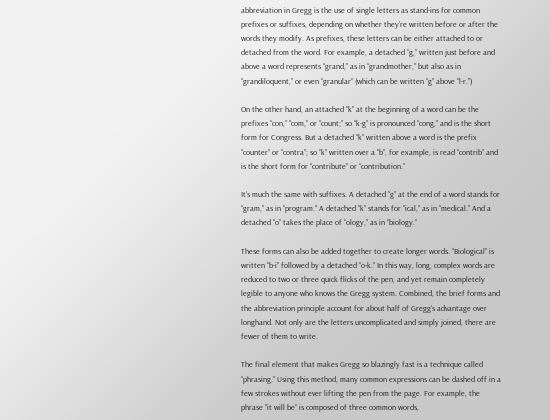abbreviation in Gregg is the use of single letters as stand-ins for common prefixes or suffixes, depending on whether they’re written before or after the words they modify. As prefixes, these letters can be either attached to or detached from the word. For example, a detached “g,” written just before and above a word represents “grand,” as in “grandmother,” but also as in “grandiloquent,” or even “granular” (which can be written “g” above “l-r.”)

On the other hand, an attached “k” at the beginning of a word can be the prefixes “con,” “com,” or “count;” so “k-g” is pronounced “cong,” and is the short form for Congress. But a detached “k” written above a word is the prefix “counter” or “contra”; so “k” written over a “b”, for example, is read “contrib” and is the short form for “contribute” or “contribution.”

It’s much the same with suffixes. A detached “g” at the end of a word stands for “gram,” as in “program.” A detached “k” stands for “ical,” as in “medical.” And a detached “o” takes the place of “ology,” as in “biology.”

These forms can also be added together to create longer words. “Biological” is written “b-i” followed by a detached “o-k.” In this way, long, complex words are reduced to two or three quick flicks of the pen, and yet remain completely legible to anyone who knows the Gregg system. Combined, the brief forms and the abbreviation principle account for about half of Gregg’s advantage over longhand. Not only are the letters uncomplicated and simply joined, there are fewer of them to write.

The final element that makes Gregg so blazingly fast is a technique called “phrasing.” Using this method, many common expressions can be dashed off in a few strokes without ever lifting the pen from the page. For example, the phrase “it will be” is composed of three common words,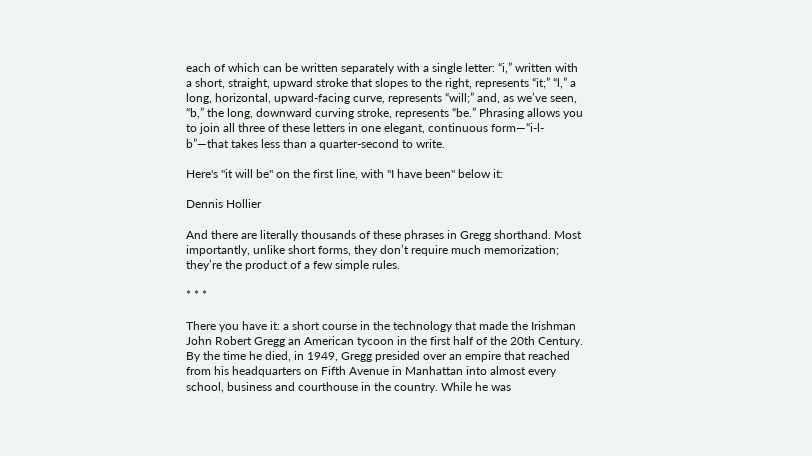each of which can be written separately with a single letter: “i,” written with a short, straight, upward stroke that slopes to the right, represents “it;” “l,” a long, horizontal, upward-facing curve, represents “will;” and, as we’ve seen, “b,” the long, downward curving stroke, represents “be.” Phrasing allows you to join all three of these letters in one elegant, continuous form—“i-l-b”—that takes less than a quarter-second to write.

Here's "it will be" on the first line, with "I have been" below it:

Dennis Hollier

And there are literally thousands of these phrases in Gregg shorthand. Most importantly, unlike short forms, they don’t require much memorization; they’re the product of a few simple rules.

* * *

There you have it: a short course in the technology that made the Irishman John Robert Gregg an American tycoon in the first half of the 20th Century. By the time he died, in 1949, Gregg presided over an empire that reached from his headquarters on Fifth Avenue in Manhattan into almost every school, business and courthouse in the country. While he was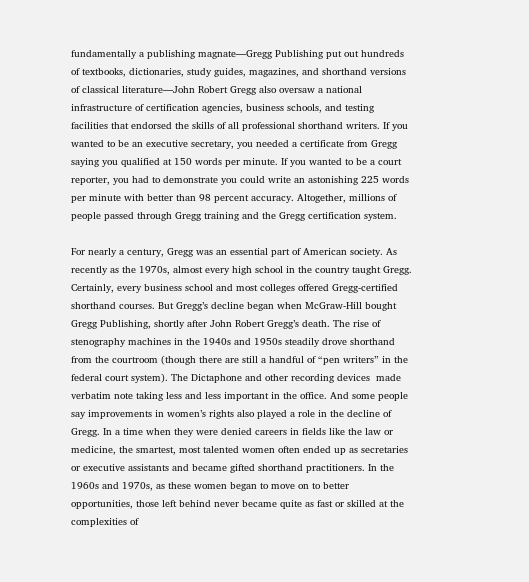fundamentally a publishing magnate—Gregg Publishing put out hundreds of textbooks, dictionaries, study guides, magazines, and shorthand versions of classical literature—John Robert Gregg also oversaw a national infrastructure of certification agencies, business schools, and testing facilities that endorsed the skills of all professional shorthand writers. If you wanted to be an executive secretary, you needed a certificate from Gregg saying you qualified at 150 words per minute. If you wanted to be a court reporter, you had to demonstrate you could write an astonishing 225 words per minute with better than 98 percent accuracy. Altogether, millions of people passed through Gregg training and the Gregg certification system.

For nearly a century, Gregg was an essential part of American society. As recently as the 1970s, almost every high school in the country taught Gregg. Certainly, every business school and most colleges offered Gregg-certified shorthand courses. But Gregg’s decline began when McGraw-Hill bought Gregg Publishing, shortly after John Robert Gregg’s death. The rise of stenography machines in the 1940s and 1950s steadily drove shorthand from the courtroom (though there are still a handful of “pen writers” in the federal court system). The Dictaphone and other recording devices  made verbatim note taking less and less important in the office. And some people say improvements in women’s rights also played a role in the decline of Gregg. In a time when they were denied careers in fields like the law or medicine, the smartest, most talented women often ended up as secretaries or executive assistants and became gifted shorthand practitioners. In the 1960s and 1970s, as these women began to move on to better opportunities, those left behind never became quite as fast or skilled at the complexities of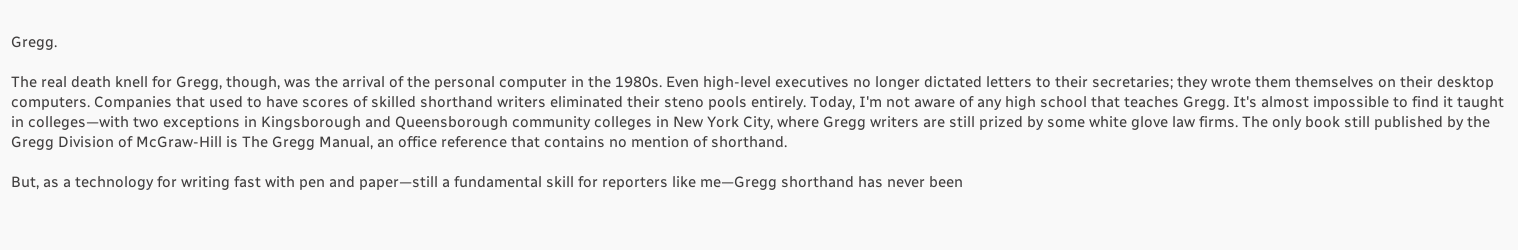Gregg.

The real death knell for Gregg, though, was the arrival of the personal computer in the 1980s. Even high-level executives no longer dictated letters to their secretaries; they wrote them themselves on their desktop computers. Companies that used to have scores of skilled shorthand writers eliminated their steno pools entirely. Today, I'm not aware of any high school that teaches Gregg. It's almost impossible to find it taught in colleges—with two exceptions in Kingsborough and Queensborough community colleges in New York City, where Gregg writers are still prized by some white glove law firms. The only book still published by the Gregg Division of McGraw-Hill is The Gregg Manual, an office reference that contains no mention of shorthand.

But, as a technology for writing fast with pen and paper—still a fundamental skill for reporters like me—Gregg shorthand has never been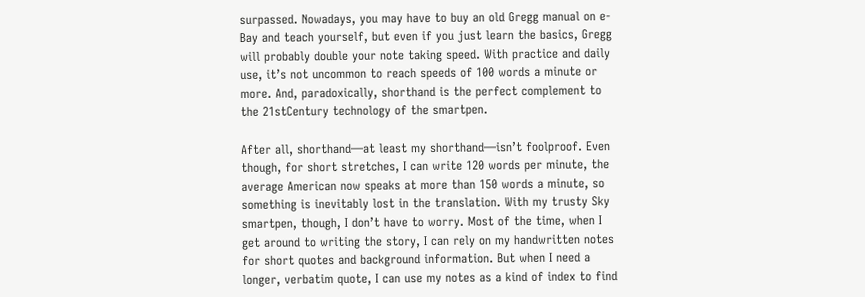surpassed. Nowadays, you may have to buy an old Gregg manual on e-Bay and teach yourself, but even if you just learn the basics, Gregg will probably double your note taking speed. With practice and daily use, it’s not uncommon to reach speeds of 100 words a minute or more. And, paradoxically, shorthand is the perfect complement to the 21stCentury technology of the smartpen.

After all, shorthand—at least my shorthand—isn’t foolproof. Even though, for short stretches, I can write 120 words per minute, the average American now speaks at more than 150 words a minute, so something is inevitably lost in the translation. With my trusty Sky smartpen, though, I don’t have to worry. Most of the time, when I get around to writing the story, I can rely on my handwritten notes for short quotes and background information. But when I need a longer, verbatim quote, I can use my notes as a kind of index to find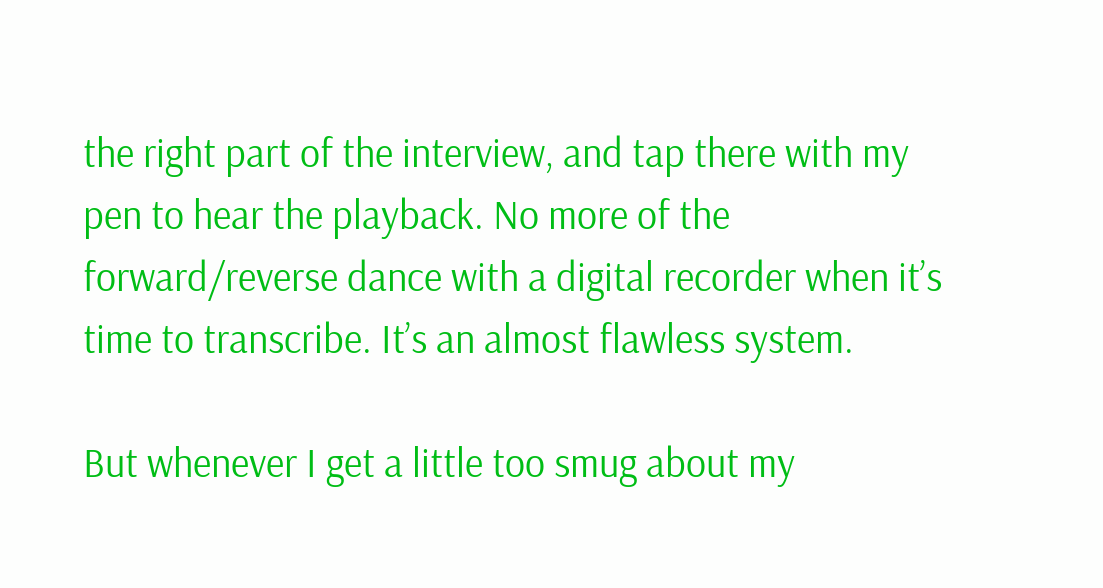the right part of the interview, and tap there with my pen to hear the playback. No more of the forward/reverse dance with a digital recorder when it’s time to transcribe. It’s an almost flawless system.

But whenever I get a little too smug about my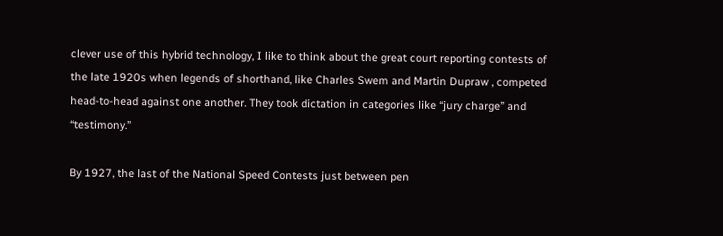clever use of this hybrid technology, I like to think about the great court reporting contests of the late 1920s when legends of shorthand, like Charles Swem and Martin Dupraw , competed head-to-head against one another. They took dictation in categories like “jury charge” and “testimony.”

By 1927, the last of the National Speed Contests just between pen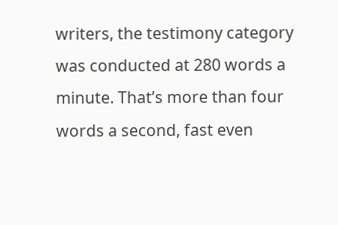writers, the testimony category was conducted at 280 words a minute. That’s more than four words a second, fast even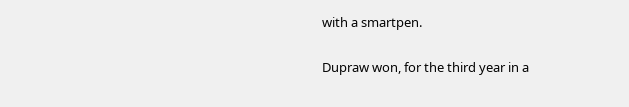with a smartpen.

Dupraw won, for the third year in a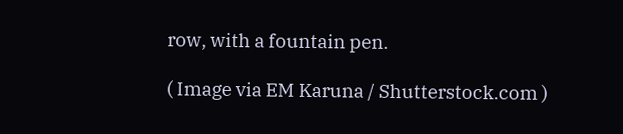row, with a fountain pen.

( Image via EM Karuna / Shutterstock.com )